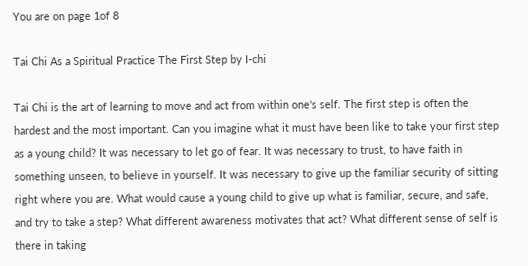You are on page 1of 8

Tai Chi As a Spiritual Practice The First Step by I-chi

Tai Chi is the art of learning to move and act from within one's self. The first step is often the hardest and the most important. Can you imagine what it must have been like to take your first step as a young child? It was necessary to let go of fear. It was necessary to trust, to have faith in something unseen, to believe in yourself. It was necessary to give up the familiar security of sitting right where you are. What would cause a young child to give up what is familiar, secure, and safe, and try to take a step? What different awareness motivates that act? What different sense of self is there in taking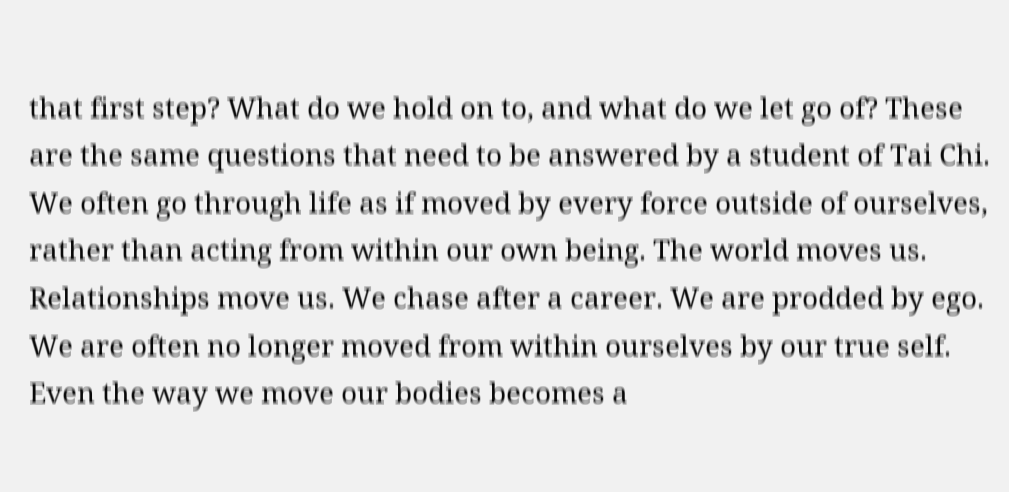that first step? What do we hold on to, and what do we let go of? These are the same questions that need to be answered by a student of Tai Chi. We often go through life as if moved by every force outside of ourselves, rather than acting from within our own being. The world moves us. Relationships move us. We chase after a career. We are prodded by ego. We are often no longer moved from within ourselves by our true self. Even the way we move our bodies becomes a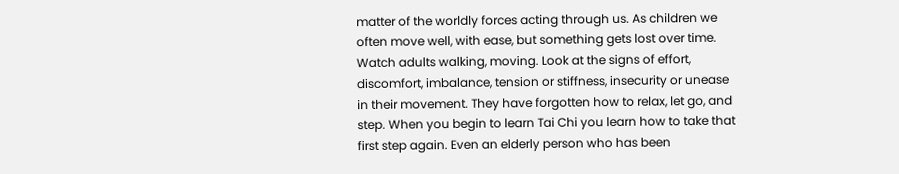matter of the worldly forces acting through us. As children we often move well, with ease, but something gets lost over time. Watch adults walking, moving. Look at the signs of effort, discomfort, imbalance, tension or stiffness, insecurity or unease in their movement. They have forgotten how to relax, let go, and step. When you begin to learn Tai Chi you learn how to take that first step again. Even an elderly person who has been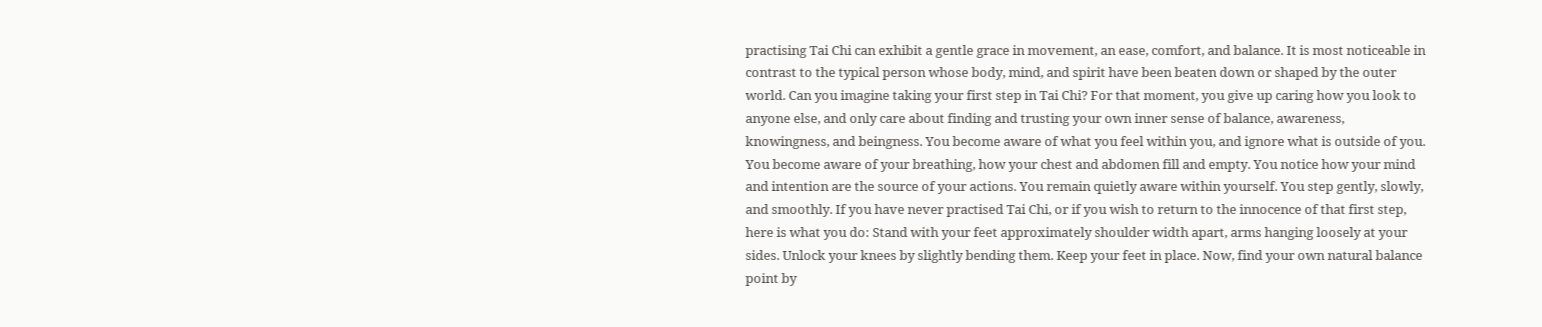practising Tai Chi can exhibit a gentle grace in movement, an ease, comfort, and balance. It is most noticeable in contrast to the typical person whose body, mind, and spirit have been beaten down or shaped by the outer world. Can you imagine taking your first step in Tai Chi? For that moment, you give up caring how you look to anyone else, and only care about finding and trusting your own inner sense of balance, awareness, knowingness, and beingness. You become aware of what you feel within you, and ignore what is outside of you. You become aware of your breathing, how your chest and abdomen fill and empty. You notice how your mind and intention are the source of your actions. You remain quietly aware within yourself. You step gently, slowly, and smoothly. If you have never practised Tai Chi, or if you wish to return to the innocence of that first step, here is what you do: Stand with your feet approximately shoulder width apart, arms hanging loosely at your sides. Unlock your knees by slightly bending them. Keep your feet in place. Now, find your own natural balance point by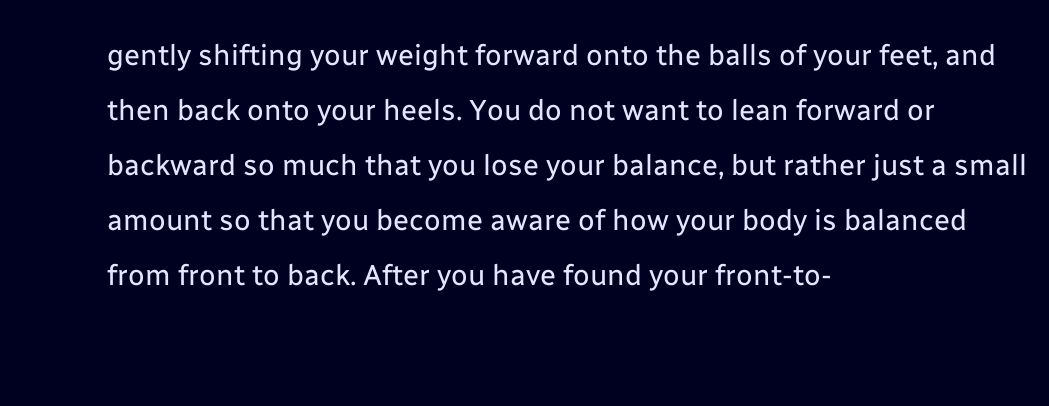gently shifting your weight forward onto the balls of your feet, and then back onto your heels. You do not want to lean forward or backward so much that you lose your balance, but rather just a small amount so that you become aware of how your body is balanced from front to back. After you have found your front-to-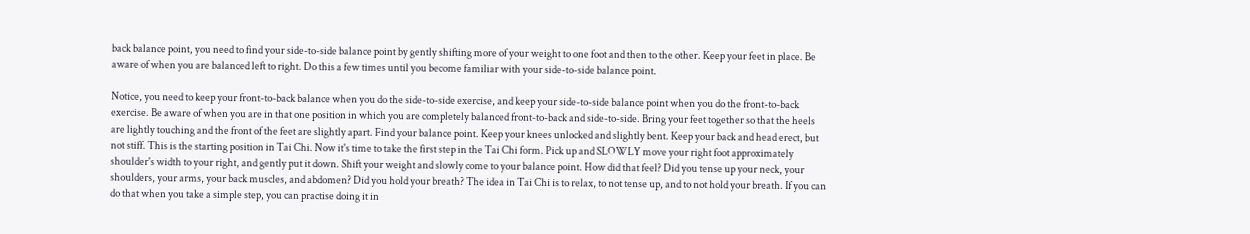back balance point, you need to find your side-to-side balance point by gently shifting more of your weight to one foot and then to the other. Keep your feet in place. Be aware of when you are balanced left to right. Do this a few times until you become familiar with your side-to-side balance point.

Notice, you need to keep your front-to-back balance when you do the side-to-side exercise, and keep your side-to-side balance point when you do the front-to-back exercise. Be aware of when you are in that one position in which you are completely balanced front-to-back and side-to-side. Bring your feet together so that the heels are lightly touching and the front of the feet are slightly apart. Find your balance point. Keep your knees unlocked and slightly bent. Keep your back and head erect, but not stiff. This is the starting position in Tai Chi. Now it's time to take the first step in the Tai Chi form. Pick up and SLOWLY move your right foot approximately shoulder's width to your right, and gently put it down. Shift your weight and slowly come to your balance point. How did that feel? Did you tense up your neck, your shoulders, your arms, your back muscles, and abdomen? Did you hold your breath? The idea in Tai Chi is to relax, to not tense up, and to not hold your breath. If you can do that when you take a simple step, you can practise doing it in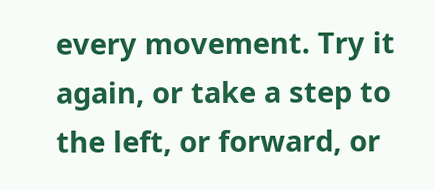every movement. Try it again, or take a step to the left, or forward, or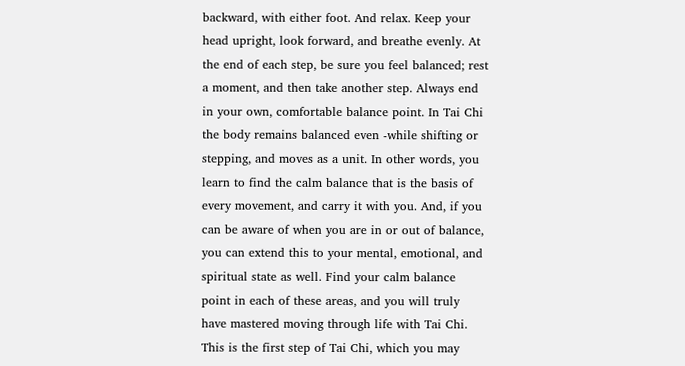backward, with either foot. And relax. Keep your head upright, look forward, and breathe evenly. At the end of each step, be sure you feel balanced; rest a moment, and then take another step. Always end in your own, comfortable balance point. In Tai Chi the body remains balanced even -while shifting or stepping, and moves as a unit. In other words, you learn to find the calm balance that is the basis of every movement, and carry it with you. And, if you can be aware of when you are in or out of balance, you can extend this to your mental, emotional, and spiritual state as well. Find your calm balance point in each of these areas, and you will truly have mastered moving through life with Tai Chi. This is the first step of Tai Chi, which you may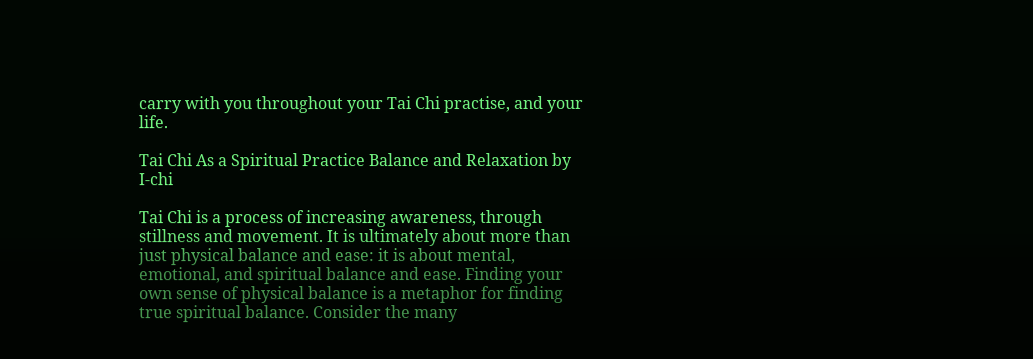carry with you throughout your Tai Chi practise, and your life.

Tai Chi As a Spiritual Practice Balance and Relaxation by I-chi

Tai Chi is a process of increasing awareness, through stillness and movement. It is ultimately about more than just physical balance and ease: it is about mental, emotional, and spiritual balance and ease. Finding your own sense of physical balance is a metaphor for finding true spiritual balance. Consider the many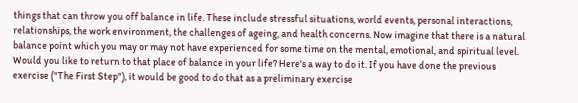things that can throw you off balance in life. These include stressful situations, world events, personal interactions, relationships, the work environment, the challenges of ageing, and health concerns. Now imagine that there is a natural balance point which you may or may not have experienced for some time on the mental, emotional, and spiritual level. Would you like to return to that place of balance in your life? Here's a way to do it. If you have done the previous exercise ("The First Step"), it would be good to do that as a preliminary exercise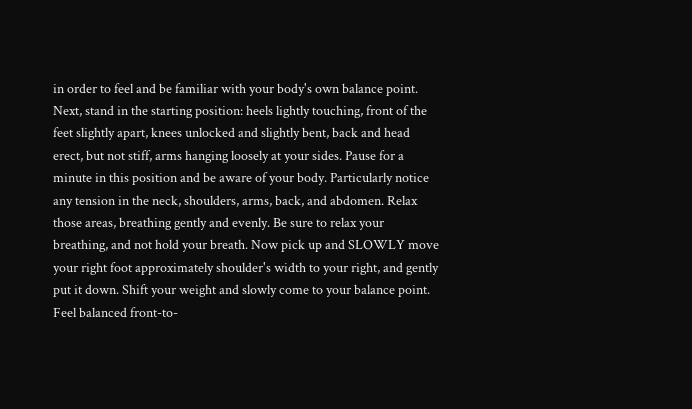in order to feel and be familiar with your body's own balance point. Next, stand in the starting position: heels lightly touching, front of the feet slightly apart, knees unlocked and slightly bent, back and head erect, but not stiff, arms hanging loosely at your sides. Pause for a minute in this position and be aware of your body. Particularly notice any tension in the neck, shoulders, arms, back, and abdomen. Relax those areas, breathing gently and evenly. Be sure to relax your breathing, and not hold your breath. Now pick up and SLOWLY move your right foot approximately shoulder's width to your right, and gently put it down. Shift your weight and slowly come to your balance point. Feel balanced front-to-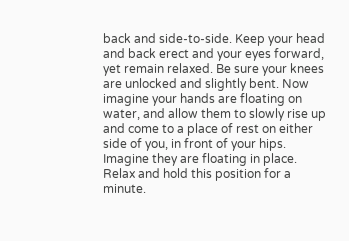back and side-to-side. Keep your head and back erect and your eyes forward, yet remain relaxed. Be sure your knees are unlocked and slightly bent. Now imagine your hands are floating on water, and allow them to slowly rise up and come to a place of rest on either side of you, in front of your hips. Imagine they are floating in place. Relax and hold this position for a minute.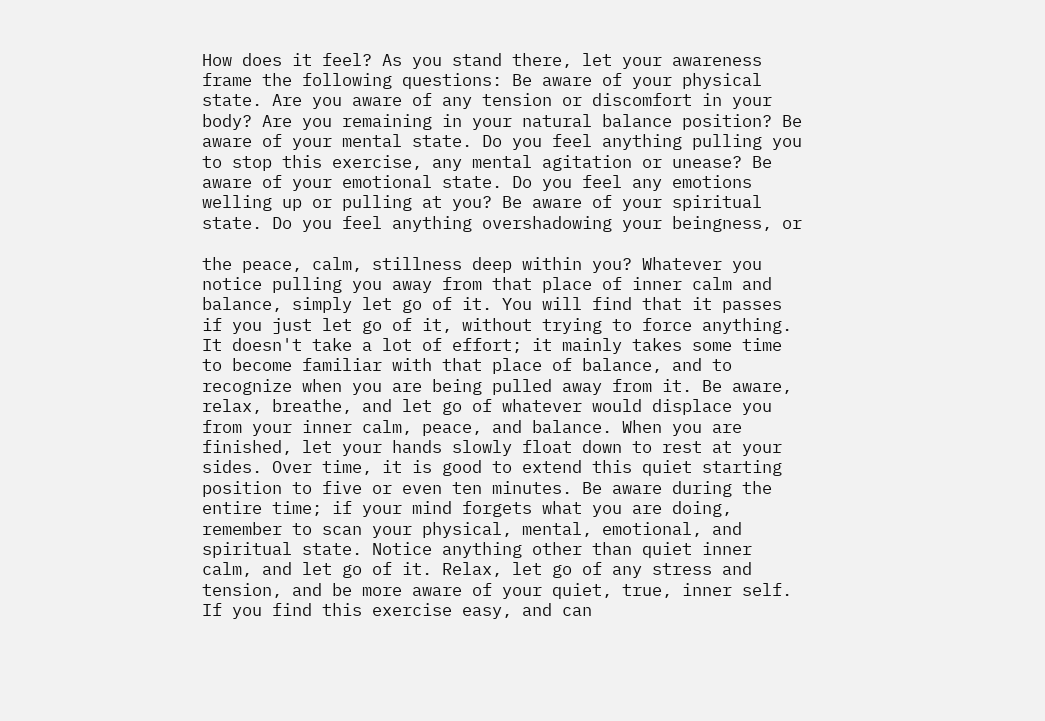How does it feel? As you stand there, let your awareness frame the following questions: Be aware of your physical state. Are you aware of any tension or discomfort in your body? Are you remaining in your natural balance position? Be aware of your mental state. Do you feel anything pulling you to stop this exercise, any mental agitation or unease? Be aware of your emotional state. Do you feel any emotions welling up or pulling at you? Be aware of your spiritual state. Do you feel anything overshadowing your beingness, or

the peace, calm, stillness deep within you? Whatever you notice pulling you away from that place of inner calm and balance, simply let go of it. You will find that it passes if you just let go of it, without trying to force anything. It doesn't take a lot of effort; it mainly takes some time to become familiar with that place of balance, and to recognize when you are being pulled away from it. Be aware, relax, breathe, and let go of whatever would displace you from your inner calm, peace, and balance. When you are finished, let your hands slowly float down to rest at your sides. Over time, it is good to extend this quiet starting position to five or even ten minutes. Be aware during the entire time; if your mind forgets what you are doing, remember to scan your physical, mental, emotional, and spiritual state. Notice anything other than quiet inner calm, and let go of it. Relax, let go of any stress and tension, and be more aware of your quiet, true, inner self. If you find this exercise easy, and can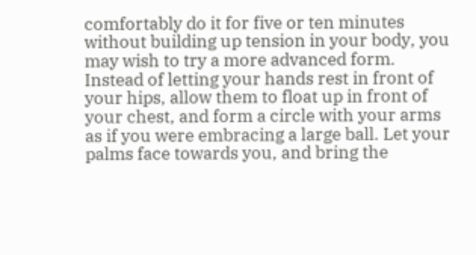comfortably do it for five or ten minutes without building up tension in your body, you may wish to try a more advanced form. Instead of letting your hands rest in front of your hips, allow them to float up in front of your chest, and form a circle with your arms as if you were embracing a large ball. Let your palms face towards you, and bring the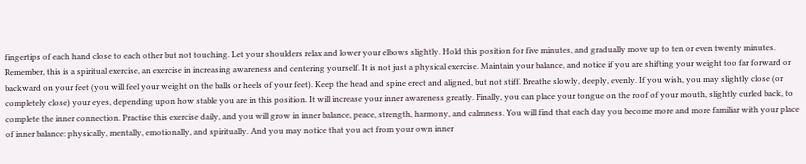fingertips of each hand close to each other but not touching. Let your shoulders relax and lower your elbows slightly. Hold this position for five minutes, and gradually move up to ten or even twenty minutes. Remember, this is a spiritual exercise, an exercise in increasing awareness and centering yourself. It is not just a physical exercise. Maintain your balance, and notice if you are shifting your weight too far forward or backward on your feet (you will feel your weight on the balls or heels of your feet). Keep the head and spine erect and aligned, but not stiff. Breathe slowly, deeply, evenly. If you wish, you may slightly close (or completely close) your eyes, depending upon how stable you are in this position. It will increase your inner awareness greatly. Finally, you can place your tongue on the roof of your mouth, slightly curled back, to complete the inner connection. Practise this exercise daily, and you will grow in inner balance, peace, strength, harmony, and calmness. You will find that each day you become more and more familiar with your place of inner balance: physically, mentally, emotionally, and spiritually. And you may notice that you act from your own inner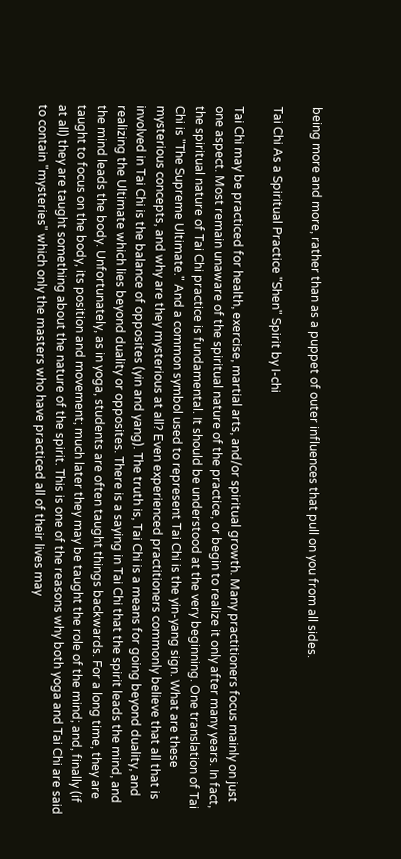being more and more, rather than as a puppet of outer influences that pull on you from all sides.

Tai Chi As a Spiritual Practice "Shen" Spirit by I-chi

Tai Chi may be practiced for health, exercise, martial arts, and/or spiritual growth. Many practitioners focus mainly on just one aspect. Most remain unaware of the spiritual nature of the practice, or begin to realize it only after many years. In fact, the spiritual nature of Tai Chi practice is fundamental. It should be understood at the very beginning. One translation of Tai Chi is "The Supreme Ultimate." And a common symbol used to represent Tai Chi is the yin-yang sign. What are these mysterious concepts, and why are they mysterious at all? Even experienced practitioners commonly believe that all that is involved in Tai Chi is the balance of opposites (yin and yang). The truth is, Tai Chi is a means for going beyond duality, and realizing the Ultimate which lies beyond duality or opposites. There is a saying in Tai Chi that the spirit leads the mind, and the mind leads the body. Unfortunately, as in yoga, students are often taught things backwards. For a long time, they are taught to focus on the body, its position and movement; much later they may be taught the role of the mind; and, finally (if at all) they are taught something about the nature of the spirit. This is one of the reasons why both yoga and Tai Chi are said to contain "mysteries" which only the masters who have practiced all of their lives may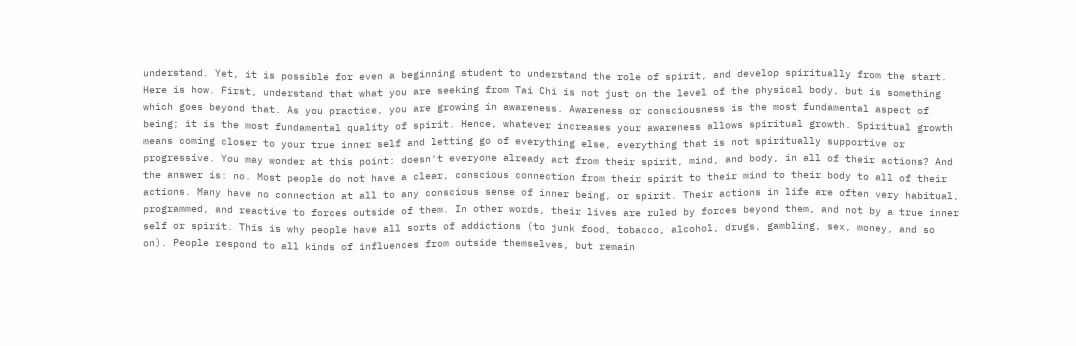understand. Yet, it is possible for even a beginning student to understand the role of spirit, and develop spiritually from the start. Here is how. First, understand that what you are seeking from Tai Chi is not just on the level of the physical body, but is something which goes beyond that. As you practice, you are growing in awareness. Awareness or consciousness is the most fundamental aspect of being; it is the most fundamental quality of spirit. Hence, whatever increases your awareness allows spiritual growth. Spiritual growth means coming closer to your true inner self and letting go of everything else, everything that is not spiritually supportive or progressive. You may wonder at this point: doesn't everyone already act from their spirit, mind, and body, in all of their actions? And the answer is: no. Most people do not have a clear, conscious connection from their spirit to their mind to their body to all of their actions. Many have no connection at all to any conscious sense of inner being, or spirit. Their actions in life are often very habitual, programmed, and reactive to forces outside of them. In other words, their lives are ruled by forces beyond them, and not by a true inner self or spirit. This is why people have all sorts of addictions (to junk food, tobacco, alcohol, drugs, gambling, sex, money, and so on). People respond to all kinds of influences from outside themselves, but remain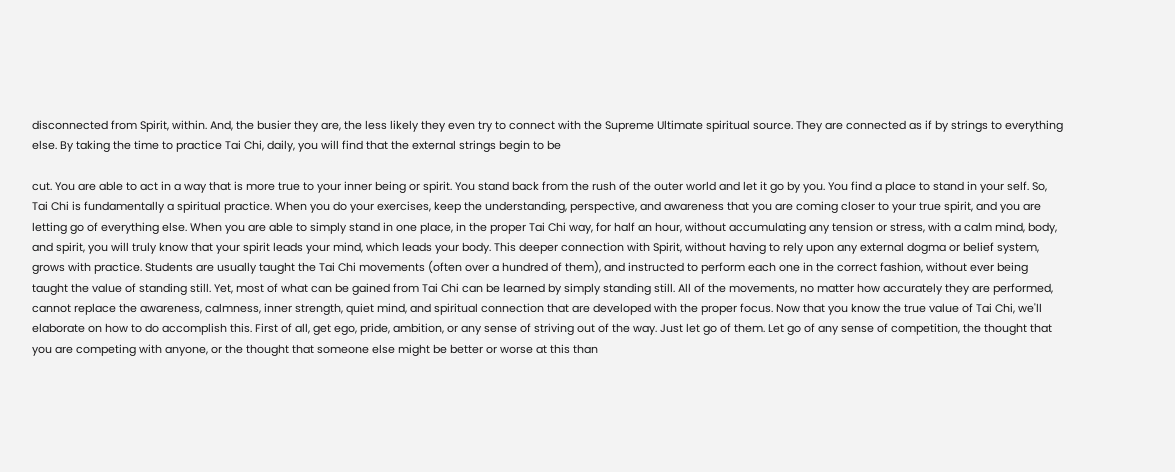disconnected from Spirit, within. And, the busier they are, the less likely they even try to connect with the Supreme Ultimate spiritual source. They are connected as if by strings to everything else. By taking the time to practice Tai Chi, daily, you will find that the external strings begin to be

cut. You are able to act in a way that is more true to your inner being or spirit. You stand back from the rush of the outer world and let it go by you. You find a place to stand in your self. So, Tai Chi is fundamentally a spiritual practice. When you do your exercises, keep the understanding, perspective, and awareness that you are coming closer to your true spirit, and you are letting go of everything else. When you are able to simply stand in one place, in the proper Tai Chi way, for half an hour, without accumulating any tension or stress, with a calm mind, body, and spirit, you will truly know that your spirit leads your mind, which leads your body. This deeper connection with Spirit, without having to rely upon any external dogma or belief system, grows with practice. Students are usually taught the Tai Chi movements (often over a hundred of them), and instructed to perform each one in the correct fashion, without ever being taught the value of standing still. Yet, most of what can be gained from Tai Chi can be learned by simply standing still. All of the movements, no matter how accurately they are performed, cannot replace the awareness, calmness, inner strength, quiet mind, and spiritual connection that are developed with the proper focus. Now that you know the true value of Tai Chi, we'll elaborate on how to do accomplish this. First of all, get ego, pride, ambition, or any sense of striving out of the way. Just let go of them. Let go of any sense of competition, the thought that you are competing with anyone, or the thought that someone else might be better or worse at this than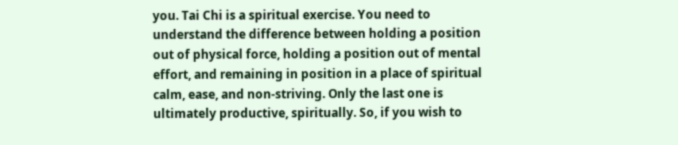you. Tai Chi is a spiritual exercise. You need to understand the difference between holding a position out of physical force, holding a position out of mental effort, and remaining in position in a place of spiritual calm, ease, and non-striving. Only the last one is ultimately productive, spiritually. So, if you wish to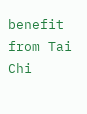benefit from Tai Chi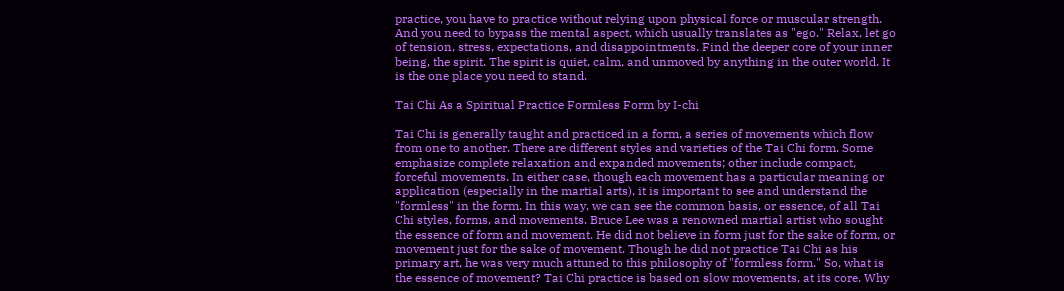practice, you have to practice without relying upon physical force or muscular strength. And you need to bypass the mental aspect, which usually translates as "ego." Relax, let go of tension, stress, expectations, and disappointments. Find the deeper core of your inner being, the spirit. The spirit is quiet, calm, and unmoved by anything in the outer world. It is the one place you need to stand.

Tai Chi As a Spiritual Practice Formless Form by I-chi

Tai Chi is generally taught and practiced in a form, a series of movements which flow from one to another. There are different styles and varieties of the Tai Chi form. Some emphasize complete relaxation and expanded movements; other include compact, forceful movements. In either case, though each movement has a particular meaning or application (especially in the martial arts), it is important to see and understand the "formless" in the form. In this way, we can see the common basis, or essence, of all Tai Chi styles, forms, and movements. Bruce Lee was a renowned martial artist who sought the essence of form and movement. He did not believe in form just for the sake of form, or movement just for the sake of movement. Though he did not practice Tai Chi as his primary art, he was very much attuned to this philosophy of "formless form." So, what is the essence of movement? Tai Chi practice is based on slow movements, at its core. Why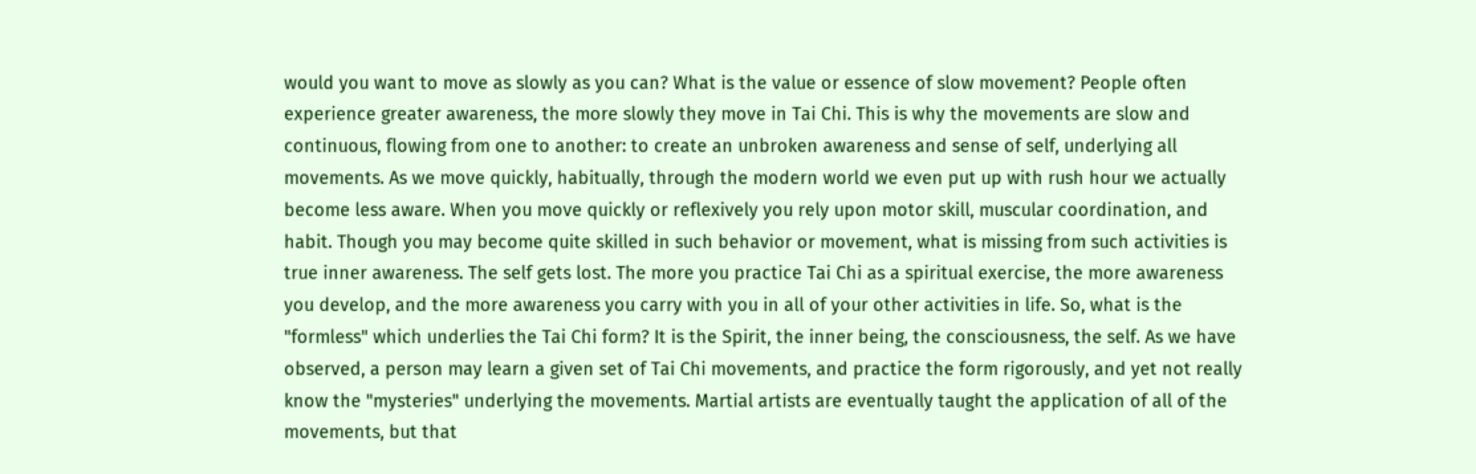would you want to move as slowly as you can? What is the value or essence of slow movement? People often experience greater awareness, the more slowly they move in Tai Chi. This is why the movements are slow and continuous, flowing from one to another: to create an unbroken awareness and sense of self, underlying all movements. As we move quickly, habitually, through the modern world we even put up with rush hour we actually become less aware. When you move quickly or reflexively you rely upon motor skill, muscular coordination, and habit. Though you may become quite skilled in such behavior or movement, what is missing from such activities is true inner awareness. The self gets lost. The more you practice Tai Chi as a spiritual exercise, the more awareness you develop, and the more awareness you carry with you in all of your other activities in life. So, what is the "formless" which underlies the Tai Chi form? It is the Spirit, the inner being, the consciousness, the self. As we have observed, a person may learn a given set of Tai Chi movements, and practice the form rigorously, and yet not really know the "mysteries" underlying the movements. Martial artists are eventually taught the application of all of the movements, but that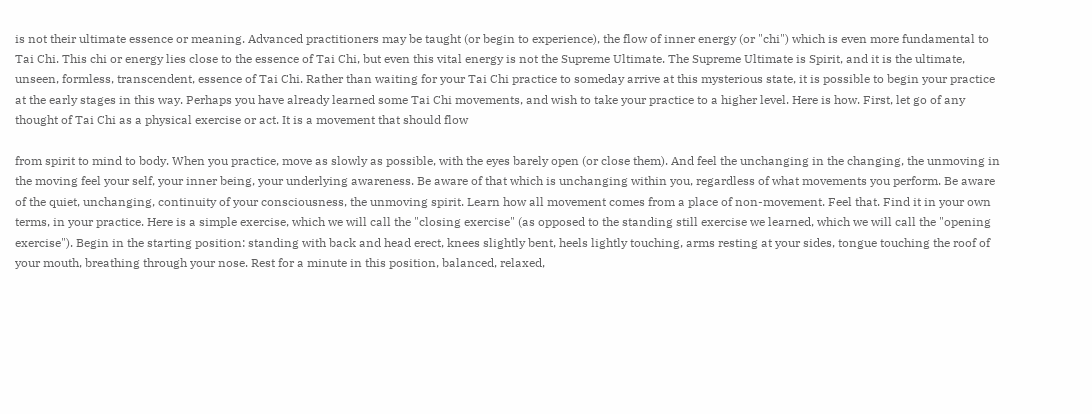is not their ultimate essence or meaning. Advanced practitioners may be taught (or begin to experience), the flow of inner energy (or "chi") which is even more fundamental to Tai Chi. This chi or energy lies close to the essence of Tai Chi, but even this vital energy is not the Supreme Ultimate. The Supreme Ultimate is Spirit, and it is the ultimate, unseen, formless, transcendent, essence of Tai Chi. Rather than waiting for your Tai Chi practice to someday arrive at this mysterious state, it is possible to begin your practice at the early stages in this way. Perhaps you have already learned some Tai Chi movements, and wish to take your practice to a higher level. Here is how. First, let go of any thought of Tai Chi as a physical exercise or act. It is a movement that should flow

from spirit to mind to body. When you practice, move as slowly as possible, with the eyes barely open (or close them). And feel the unchanging in the changing, the unmoving in the moving feel your self, your inner being, your underlying awareness. Be aware of that which is unchanging within you, regardless of what movements you perform. Be aware of the quiet, unchanging, continuity of your consciousness, the unmoving spirit. Learn how all movement comes from a place of non-movement. Feel that. Find it in your own terms, in your practice. Here is a simple exercise, which we will call the "closing exercise" (as opposed to the standing still exercise we learned, which we will call the "opening exercise"). Begin in the starting position: standing with back and head erect, knees slightly bent, heels lightly touching, arms resting at your sides, tongue touching the roof of your mouth, breathing through your nose. Rest for a minute in this position, balanced, relaxed,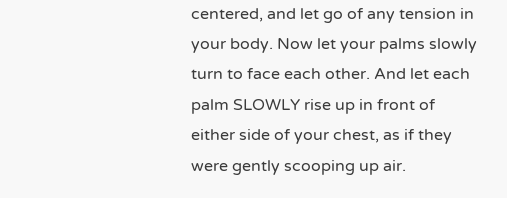centered, and let go of any tension in your body. Now let your palms slowly turn to face each other. And let each palm SLOWLY rise up in front of either side of your chest, as if they were gently scooping up air.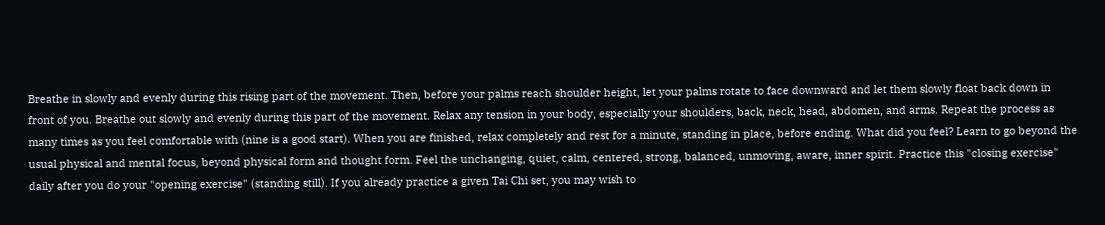Breathe in slowly and evenly during this rising part of the movement. Then, before your palms reach shoulder height, let your palms rotate to face downward and let them slowly float back down in front of you. Breathe out slowly and evenly during this part of the movement. Relax any tension in your body, especially your shoulders, back, neck, head, abdomen, and arms. Repeat the process as many times as you feel comfortable with (nine is a good start). When you are finished, relax completely and rest for a minute, standing in place, before ending. What did you feel? Learn to go beyond the usual physical and mental focus, beyond physical form and thought form. Feel the unchanging, quiet, calm, centered, strong, balanced, unmoving, aware, inner spirit. Practice this "closing exercise" daily after you do your "opening exercise" (standing still). If you already practice a given Tai Chi set, you may wish to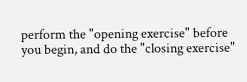perform the "opening exercise" before you begin, and do the "closing exercise"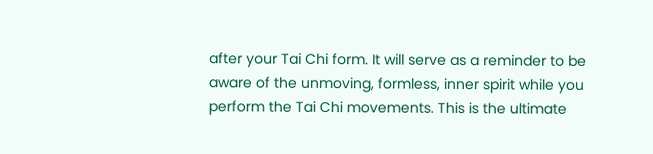after your Tai Chi form. It will serve as a reminder to be aware of the unmoving, formless, inner spirit while you perform the Tai Chi movements. This is the ultimate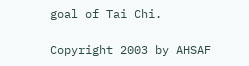goal of Tai Chi.

Copyright 2003 by AHSAF